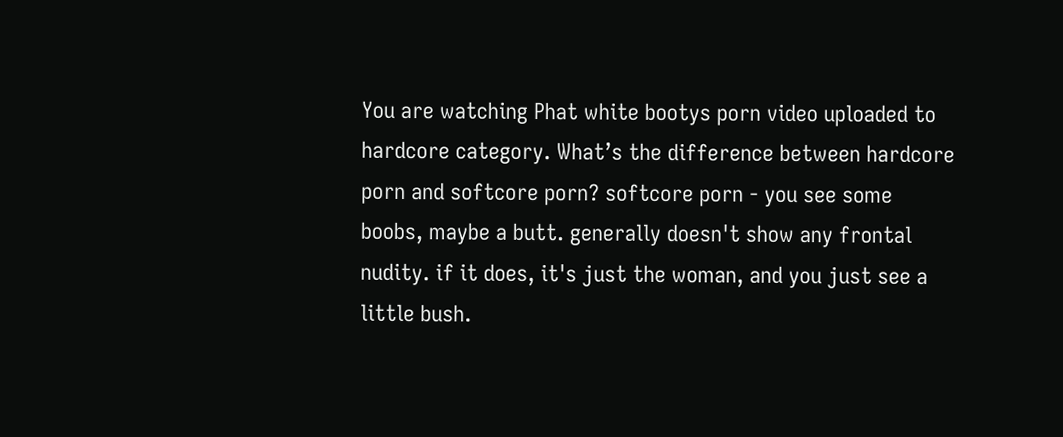You are watching Phat white bootys porn video uploaded to hardcore category. What’s the difference between hardcore porn and softcore porn? softcore porn - you see some boobs, maybe a butt. generally doesn't show any frontal nudity. if it does, it's just the woman, and you just see a little bush.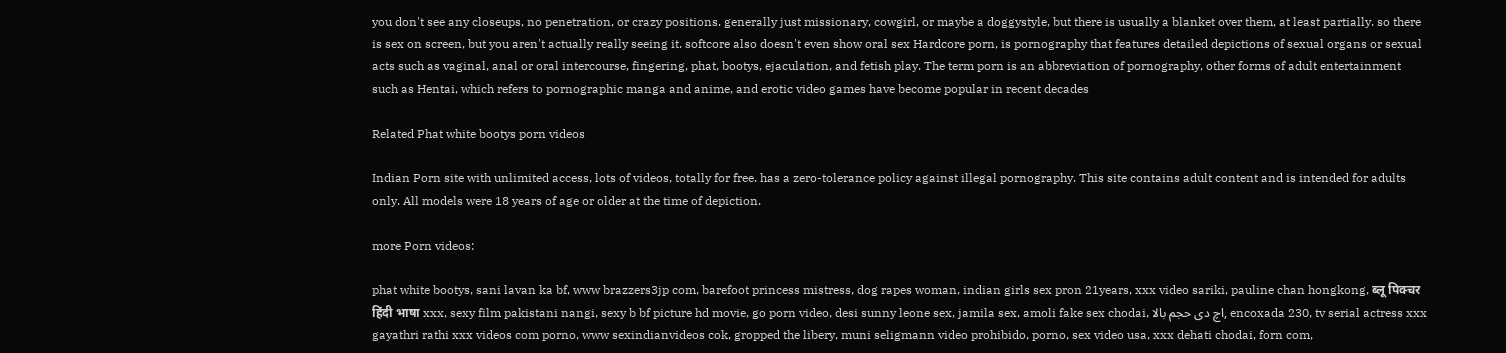you don't see any closeups, no penetration, or crazy positions. generally just missionary, cowgirl, or maybe a doggystyle, but there is usually a blanket over them, at least partially. so there is sex on screen, but you aren't actually really seeing it. softcore also doesn't even show oral sex Hardcore porn, is pornography that features detailed depictions of sexual organs or sexual acts such as vaginal, anal or oral intercourse, fingering, phat, bootys, ejaculation, and fetish play. The term porn is an abbreviation of pornography, other forms of adult entertainment such as Hentai, which refers to pornographic manga and anime, and erotic video games have become popular in recent decades

Related Phat white bootys porn videos

Indian Porn site with unlimited access, lots of videos, totally for free. has a zero-tolerance policy against illegal pornography. This site contains adult content and is intended for adults only. All models were 18 years of age or older at the time of depiction.

more Porn videos:

phat white bootys, sani lavan ka bf, www brazzers3jp com, barefoot princess mistress, dog rapes woman, indian girls sex pron 21years, xxx video sariki, pauline chan hongkong, ब्लू पिक्चर हिंदी भाषा xxx, sexy film pakistani nangi, sexy b bf picture hd movie, go porn video, desi sunny leone sex, jamila sex, amoli fake sex chodai, اچ دی حجم بالا, encoxada 230, tv serial actress xxx gayathri rathi xxx videos com porno, www sexindianvideos cok, gropped the libery, muni seligmann video prohibido, porno, sex video usa, xxx dehati chodai, forn com,